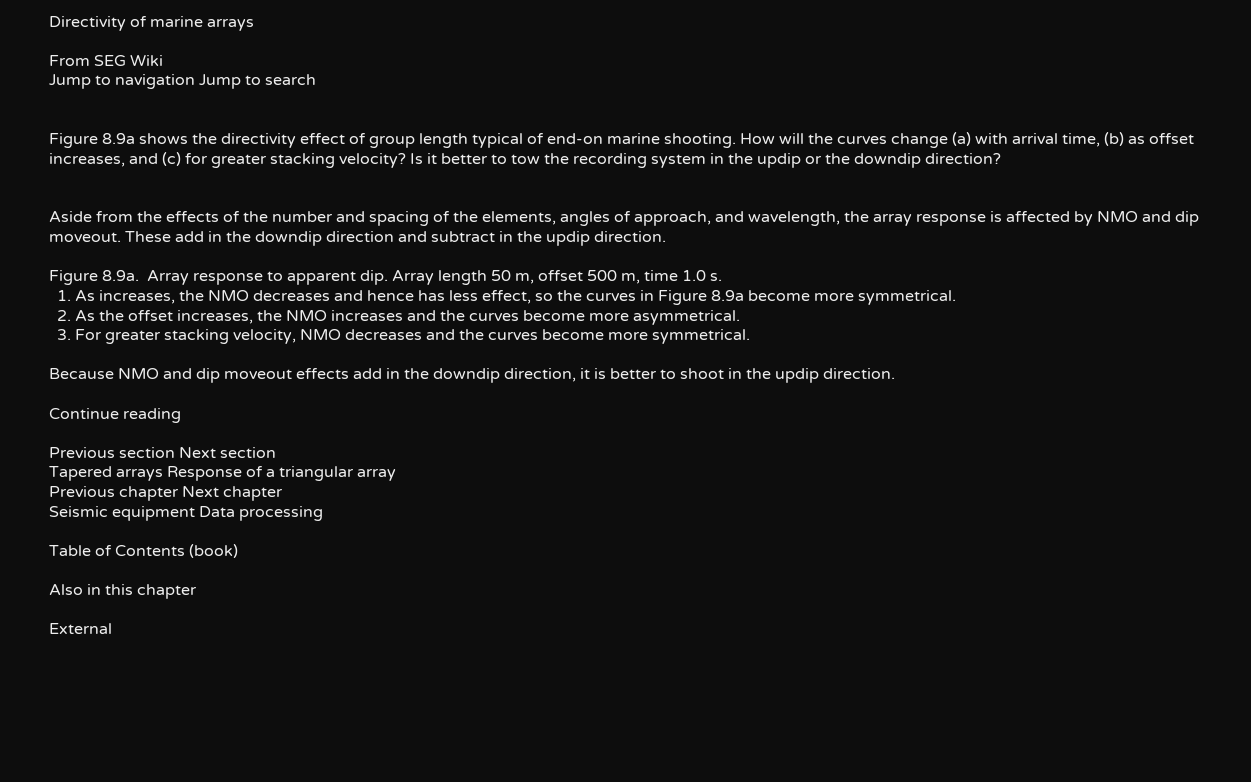Directivity of marine arrays

From SEG Wiki
Jump to navigation Jump to search


Figure 8.9a shows the directivity effect of group length typical of end-on marine shooting. How will the curves change (a) with arrival time, (b) as offset increases, and (c) for greater stacking velocity? Is it better to tow the recording system in the updip or the downdip direction?


Aside from the effects of the number and spacing of the elements, angles of approach, and wavelength, the array response is affected by NMO and dip moveout. These add in the downdip direction and subtract in the updip direction.

Figure 8.9a.  Array response to apparent dip. Array length 50 m, offset 500 m, time 1.0 s.
  1. As increases, the NMO decreases and hence has less effect, so the curves in Figure 8.9a become more symmetrical.
  2. As the offset increases, the NMO increases and the curves become more asymmetrical.
  3. For greater stacking velocity, NMO decreases and the curves become more symmetrical.

Because NMO and dip moveout effects add in the downdip direction, it is better to shoot in the updip direction.

Continue reading

Previous section Next section
Tapered arrays Response of a triangular array
Previous chapter Next chapter
Seismic equipment Data processing

Table of Contents (book)

Also in this chapter

External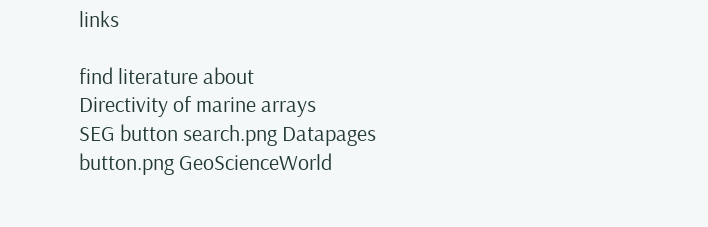links

find literature about
Directivity of marine arrays
SEG button search.png Datapages button.png GeoScienceWorld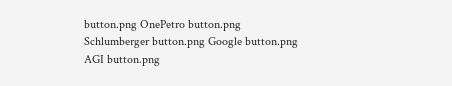button.png OnePetro button.png Schlumberger button.png Google button.png AGI button.png